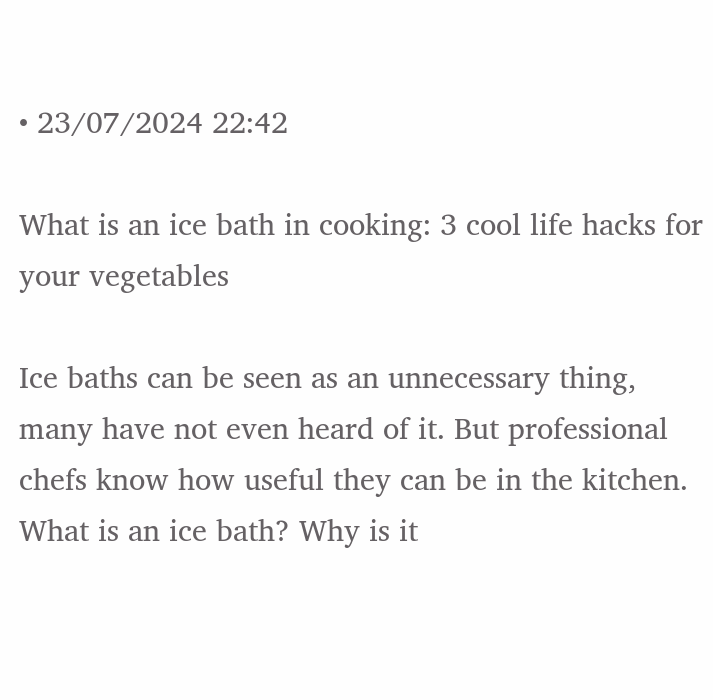• 23/07/2024 22:42

What is an ice bath in cooking: 3 cool life hacks for your vegetables

Ice baths can be seen as an unnecessary thing, many have not even heard of it. But professional chefs know how useful they can be in the kitchen. What is an ice bath? Why is it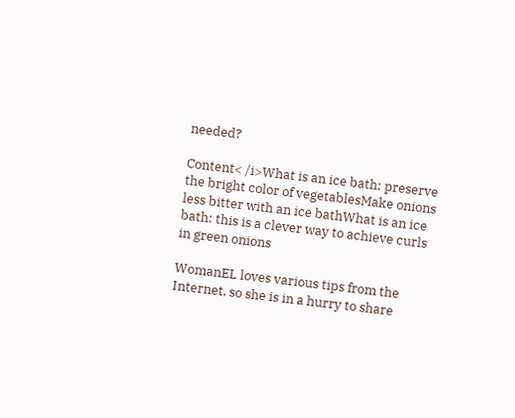needed?

Content< /i>What is an ice bath: preserve the bright color of vegetablesMake onions less bitter with an ice bathWhat is an ice bath: this is a clever way to achieve curls in green onions

WomanEL loves various tips from the Internet, so she is in a hurry to share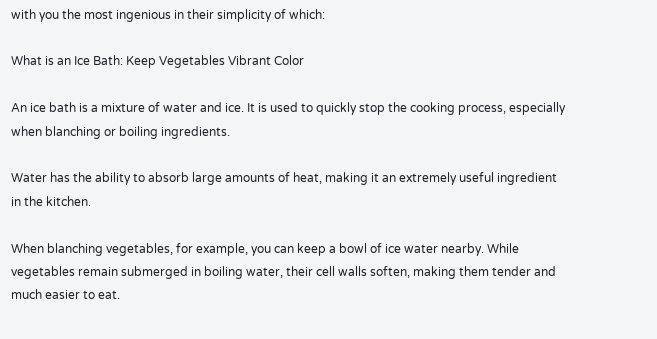with you the most ingenious in their simplicity of which:

What is an Ice Bath: Keep Vegetables Vibrant Color

An ice bath is a mixture of water and ice. It is used to quickly stop the cooking process, especially when blanching or boiling ingredients.

Water has the ability to absorb large amounts of heat, making it an extremely useful ingredient in the kitchen.

When blanching vegetables, for example, you can keep a bowl of ice water nearby. While vegetables remain submerged in boiling water, their cell walls soften, making them tender and much easier to eat.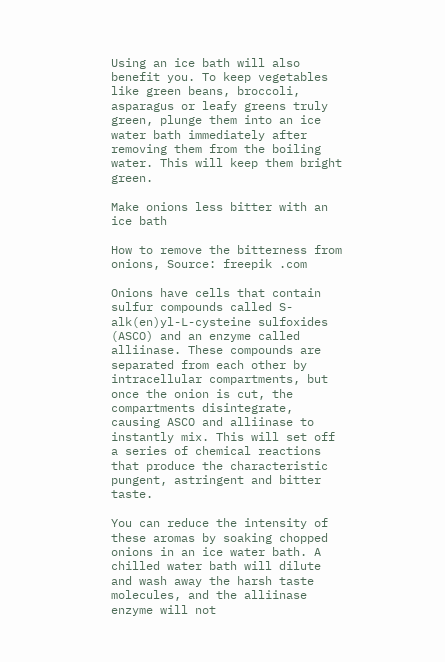Using an ice bath will also benefit you. To keep vegetables like green beans, broccoli, asparagus or leafy greens truly green, plunge them into an ice water bath immediately after removing them from the boiling water. This will keep them bright green.

Make onions less bitter with an ice bath

How to remove the bitterness from onions, Source: freepik .com

Onions have cells that contain sulfur compounds called S-alk(en)yl-L-cysteine sulfoxides (ASCO) and an enzyme called alliinase. These compounds are separated from each other by intracellular compartments, but once the onion is cut, the compartments disintegrate, causing ASCO and alliinase to instantly mix. This will set off a series of chemical reactions that produce the characteristic pungent, astringent and bitter taste.

You can reduce the intensity of these aromas by soaking chopped onions in an ice water bath. A chilled water bath will dilute and wash away the harsh taste molecules, and the alliinase enzyme will not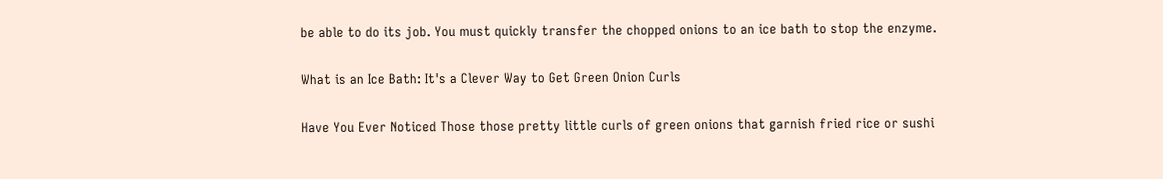be able to do its job. You must quickly transfer the chopped onions to an ice bath to stop the enzyme.

What is an Ice Bath: It's a Clever Way to Get Green Onion Curls

Have You Ever Noticed Those those pretty little curls of green onions that garnish fried rice or sushi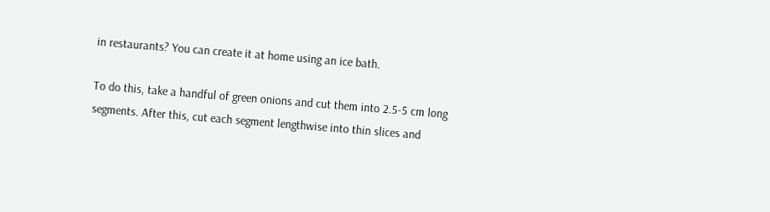in restaurants? You can create it at home using an ice bath.

To do this, take a handful of green onions and cut them into 2.5-5 cm long segments. After this, cut each segment lengthwise into thin slices and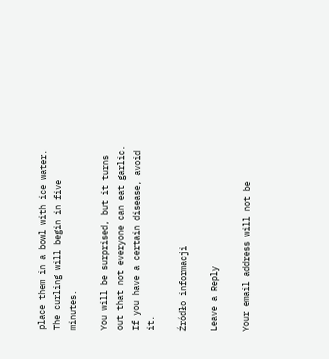place them in a bowl with ice water. The curling will begin in five minutes.

You will be surprised, but it turns out that not everyone can eat garlic. If you have a certain disease, avoid it.

Źródło informacji

Leave a Reply

Your email address will not be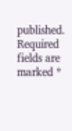published. Required fields are marked *